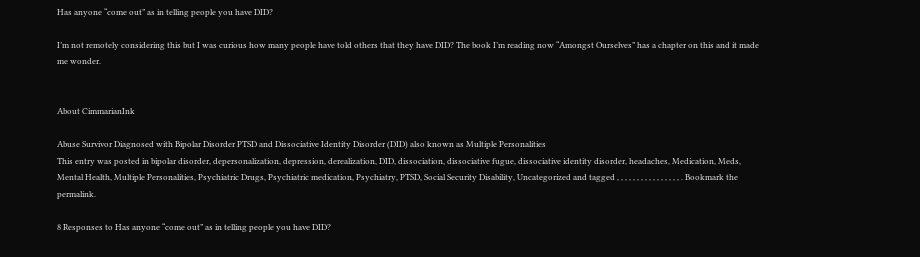Has anyone “come out” as in telling people you have DID?

I’m not remotely considering this but I was curious how many people have told others that they have DID? The book I’m reading now “Amongst Ourselves” has a chapter on this and it made me wonder.


About CimmarianInk

Abuse Survivor Diagnosed with Bipolar Disorder PTSD and Dissociative Identity Disorder (DID) also known as Multiple Personalities
This entry was posted in bipolar disorder, depersonalization, depression, derealization, DID, dissociation, dissociative fugue, dissociative identity disorder, headaches, Medication, Meds, Mental Health, Multiple Personalities, Psychiatric Drugs, Psychiatric medication, Psychiatry, PTSD, Social Security Disability, Uncategorized and tagged , , , , , , , , , , , , , , , , . Bookmark the permalink.

8 Responses to Has anyone “come out” as in telling people you have DID?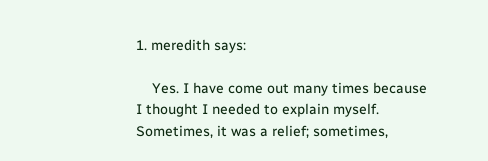1. meredith says:

    Yes. I have come out many times because I thought I needed to explain myself. Sometimes, it was a relief; sometimes,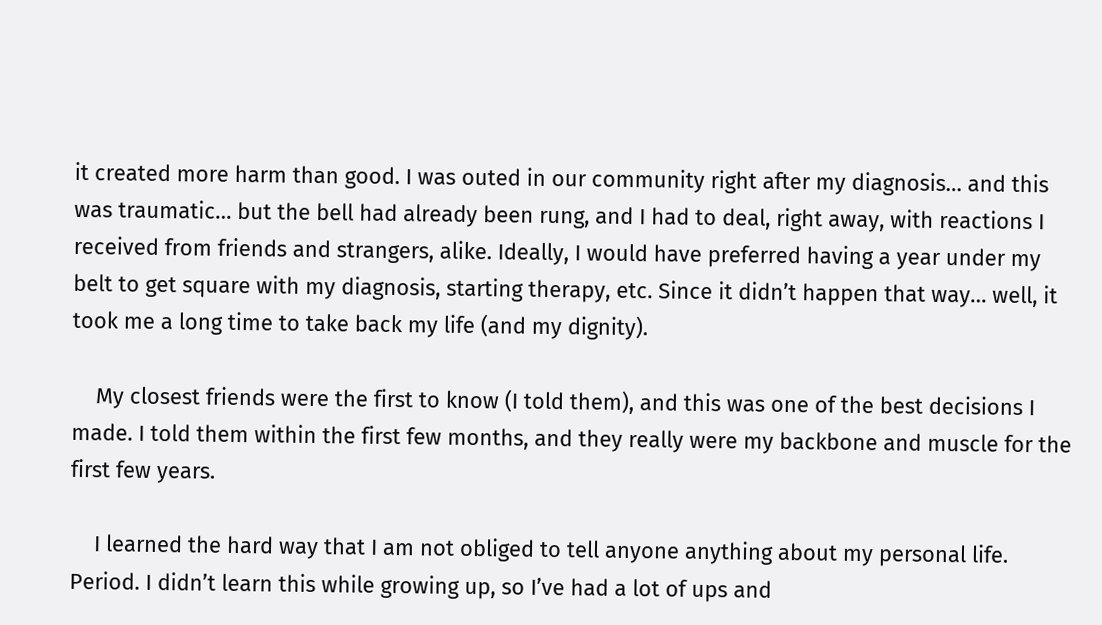it created more harm than good. I was outed in our community right after my diagnosis… and this was traumatic… but the bell had already been rung, and I had to deal, right away, with reactions I received from friends and strangers, alike. Ideally, I would have preferred having a year under my belt to get square with my diagnosis, starting therapy, etc. Since it didn’t happen that way… well, it took me a long time to take back my life (and my dignity).

    My closest friends were the first to know (I told them), and this was one of the best decisions I made. I told them within the first few months, and they really were my backbone and muscle for the first few years.

    I learned the hard way that I am not obliged to tell anyone anything about my personal life. Period. I didn’t learn this while growing up, so I’ve had a lot of ups and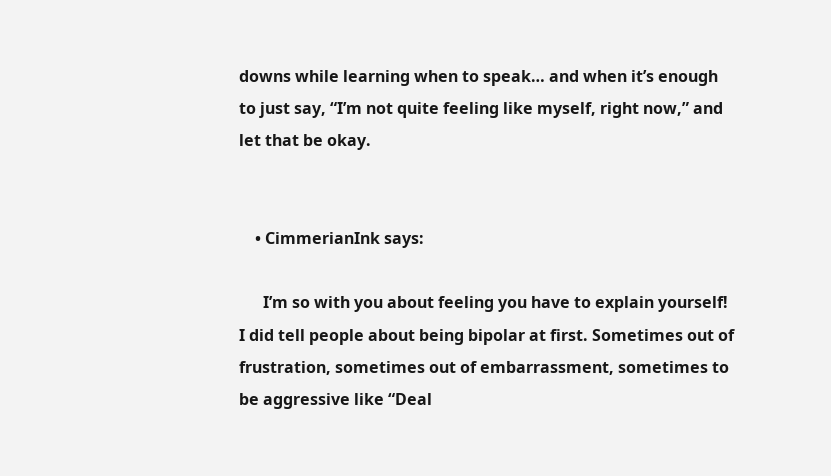downs while learning when to speak… and when it’s enough to just say, “I’m not quite feeling like myself, right now,” and let that be okay.


    • CimmerianInk says:

      I’m so with you about feeling you have to explain yourself! I did tell people about being bipolar at first. Sometimes out of frustration, sometimes out of embarrassment, sometimes to be aggressive like “Deal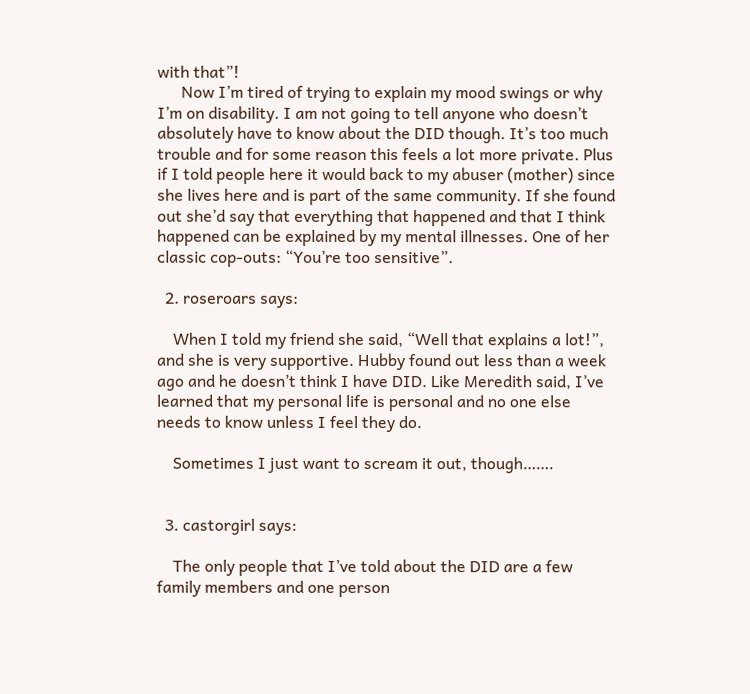with that”!
      Now I’m tired of trying to explain my mood swings or why I’m on disability. I am not going to tell anyone who doesn’t absolutely have to know about the DID though. It’s too much trouble and for some reason this feels a lot more private. Plus if I told people here it would back to my abuser (mother) since she lives here and is part of the same community. If she found out she’d say that everything that happened and that I think happened can be explained by my mental illnesses. One of her classic cop-outs: “You’re too sensitive”.

  2. roseroars says:

    When I told my friend she said, “Well that explains a lot!”, and she is very supportive. Hubby found out less than a week ago and he doesn’t think I have DID. Like Meredith said, I’ve learned that my personal life is personal and no one else needs to know unless I feel they do.

    Sometimes I just want to scream it out, though…….


  3. castorgirl says:

    The only people that I’ve told about the DID are a few family members and one person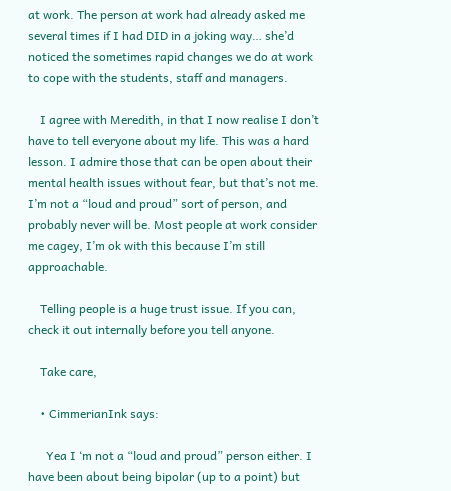at work. The person at work had already asked me several times if I had DID in a joking way… she’d noticed the sometimes rapid changes we do at work to cope with the students, staff and managers.

    I agree with Meredith, in that I now realise I don’t have to tell everyone about my life. This was a hard lesson. I admire those that can be open about their mental health issues without fear, but that’s not me. I’m not a “loud and proud” sort of person, and probably never will be. Most people at work consider me cagey, I’m ok with this because I’m still approachable.

    Telling people is a huge trust issue. If you can, check it out internally before you tell anyone.

    Take care,

    • CimmerianInk says:

      Yea I ‘m not a “loud and proud” person either. I have been about being bipolar (up to a point) but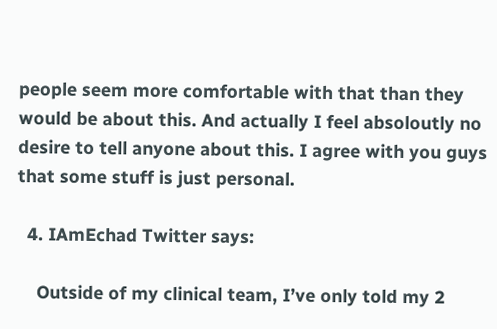people seem more comfortable with that than they would be about this. And actually I feel absoloutly no desire to tell anyone about this. I agree with you guys that some stuff is just personal.

  4. IAmEchad Twitter says:

    Outside of my clinical team, I’ve only told my 2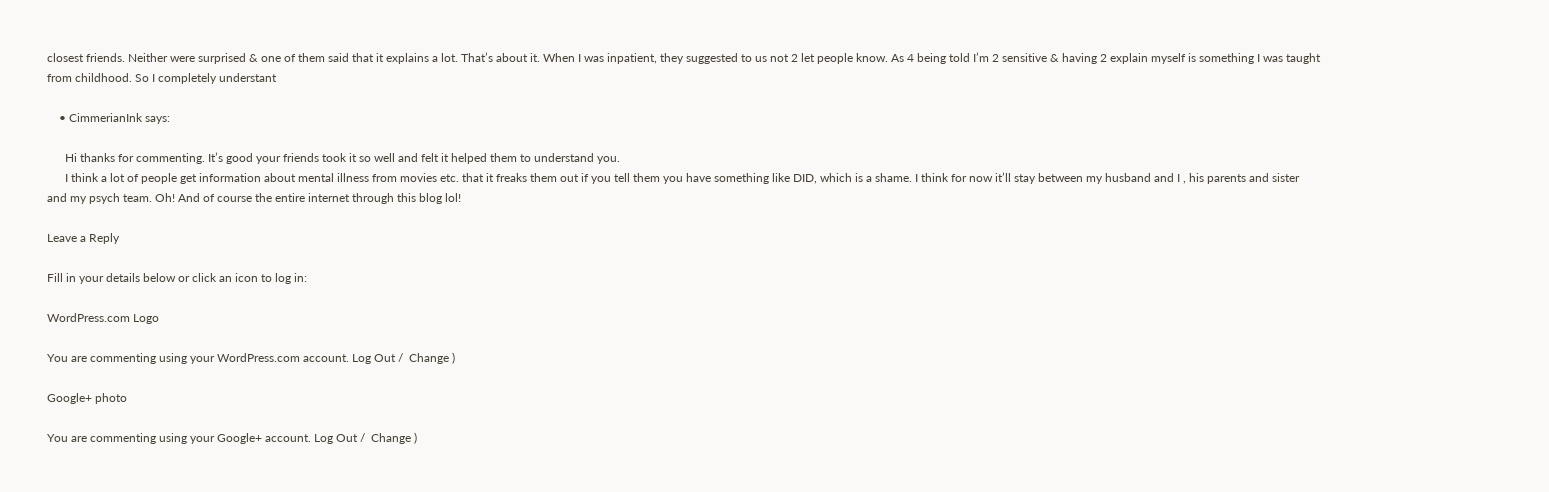closest friends. Neither were surprised & one of them said that it explains a lot. That’s about it. When I was inpatient, they suggested to us not 2 let people know. As 4 being told I’m 2 sensitive & having 2 explain myself is something I was taught from childhood. So I completely understant

    • CimmerianInk says:

      Hi thanks for commenting. It’s good your friends took it so well and felt it helped them to understand you.
      I think a lot of people get information about mental illness from movies etc. that it freaks them out if you tell them you have something like DID, which is a shame. I think for now it’ll stay between my husband and I , his parents and sister and my psych team. Oh! And of course the entire internet through this blog lol!

Leave a Reply

Fill in your details below or click an icon to log in:

WordPress.com Logo

You are commenting using your WordPress.com account. Log Out /  Change )

Google+ photo

You are commenting using your Google+ account. Log Out /  Change )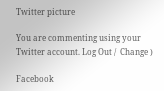Twitter picture

You are commenting using your Twitter account. Log Out /  Change )

Facebook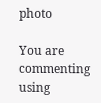photo

You are commenting using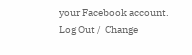your Facebook account. Log Out /  Change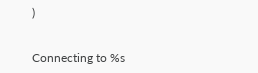)


Connecting to %s